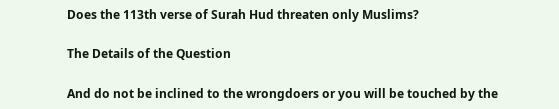Does the 113th verse of Surah Hud threaten only Muslims?

The Details of the Question

And do not be inclined to the wrongdoers or you will be touched by the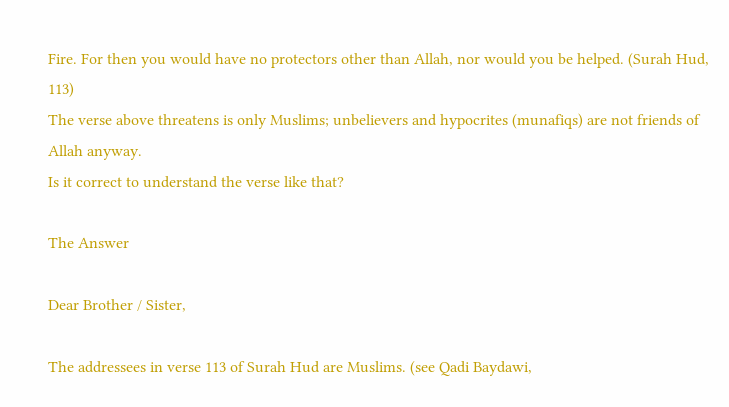Fire. For then you would have no protectors other than Allah, nor would you be helped. (Surah Hud, 113)
The verse above threatens is only Muslims; unbelievers and hypocrites (munafiqs) are not friends of Allah anyway.
Is it correct to understand the verse like that?

The Answer

Dear Brother / Sister,

The addressees in verse 113 of Surah Hud are Muslims. (see Qadi Baydawi,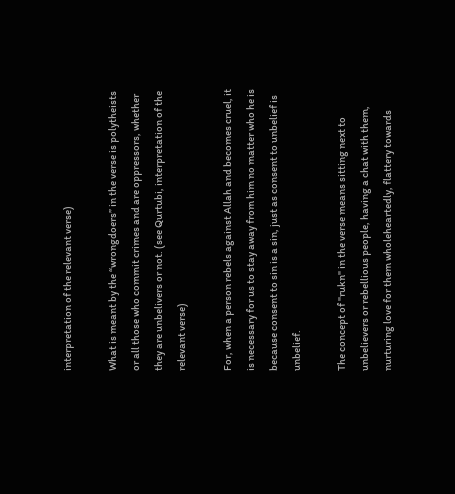interpretation of the relevant verse)

What is meant by the “wrongdoers” in the verse is polytheists or all those who commit crimes and are oppressors, whether they are unbelivers or not. (see Qurtubi, interpretation of the relevant verse)

For, when a person rebels against Allah and becomes cruel, it is necessary for us to stay away from him no matter who he is because consent to sin is a sin, just as consent to unbelief is unbelief.

The concept of "rukn" in the verse means sitting next to unbelievers or rebellious people, having a chat with them, nurturing love for them wholeheartedly, flattery towards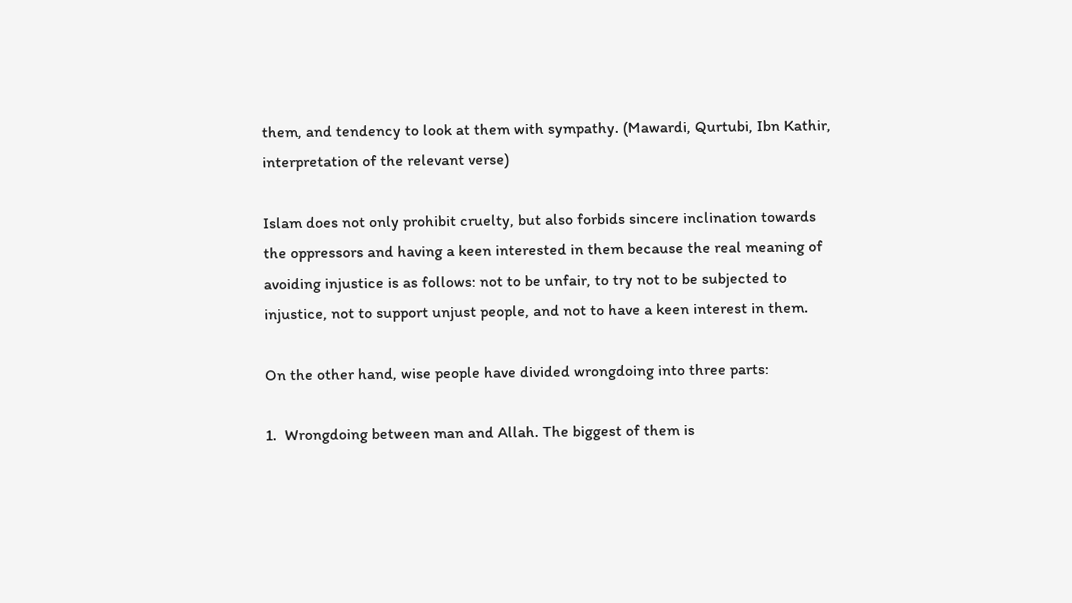them, and tendency to look at them with sympathy. (Mawardi, Qurtubi, Ibn Kathir, interpretation of the relevant verse)

Islam does not only prohibit cruelty, but also forbids sincere inclination towards the oppressors and having a keen interested in them because the real meaning of avoiding injustice is as follows: not to be unfair, to try not to be subjected to injustice, not to support unjust people, and not to have a keen interest in them.

On the other hand, wise people have divided wrongdoing into three parts:

1.  Wrongdoing between man and Allah. The biggest of them is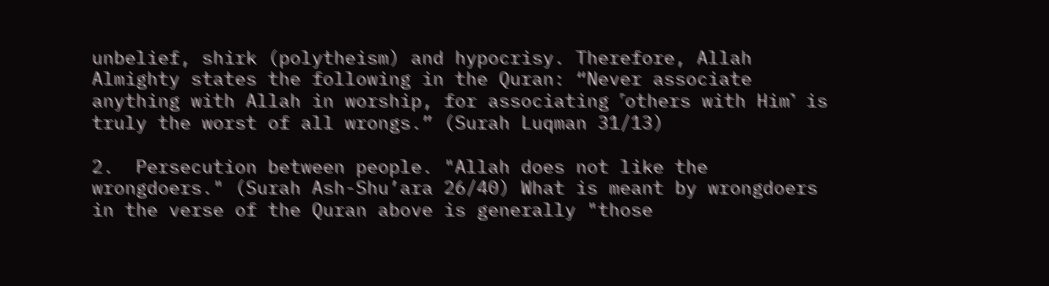unbelief, shirk (polytheism) and hypocrisy. Therefore, Allah Almighty states the following in the Quran: “Never associate anything with Allah in worship, for associating ˹others with Him˺ is truly the worst of all wrongs.” (Surah Luqman 31/13)

2.  Persecution between people. "Allah does not like the wrongdoers." (Surah Ash-Shu’ara 26/40) What is meant by wrongdoers in the verse of the Quran above is generally "those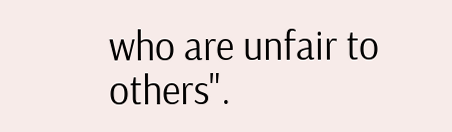who are unfair to others".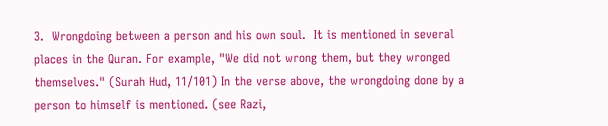3.  Wrongdoing between a person and his own soul.  It is mentioned in several places in the Quran. For example, "We did not wrong them, but they wronged themselves." (Surah Hud, 11/101) In the verse above, the wrongdoing done by a person to himself is mentioned. (see Razi,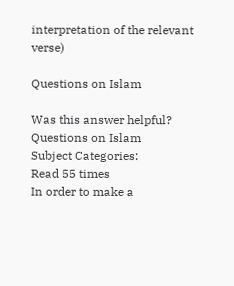interpretation of the relevant verse)

Questions on Islam

Was this answer helpful?
Questions on Islam
Subject Categories:
Read 55 times
In order to make a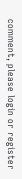comment, please login or register